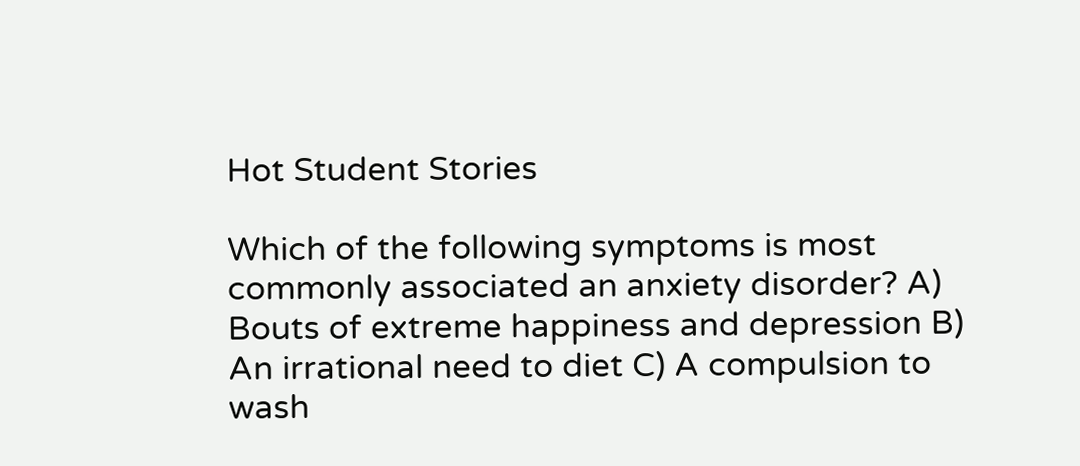Hot Student Stories

Which of the following symptoms is most commonly associated an anxiety disorder? A) Bouts of extreme happiness and depression B) An irrational need to diet C) A compulsion to wash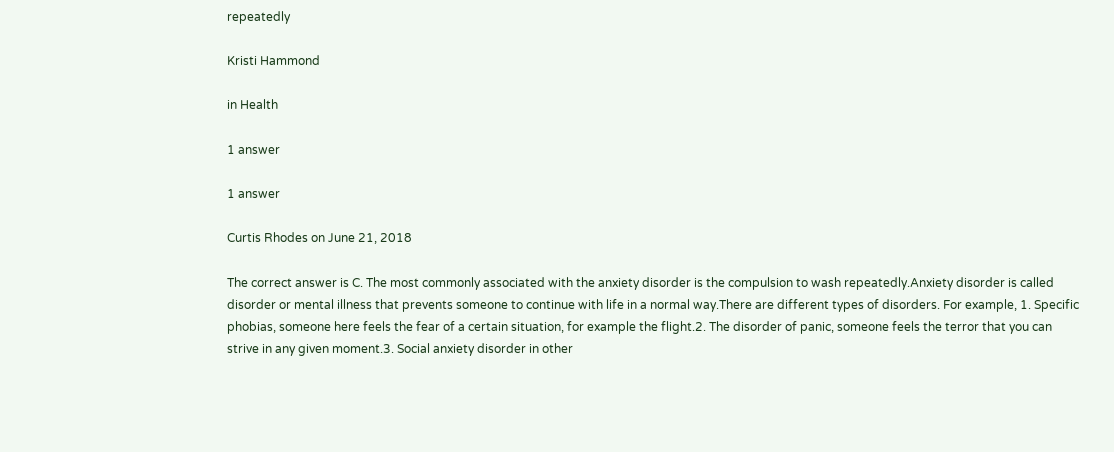repeatedly

Kristi Hammond

in Health

1 answer

1 answer

Curtis Rhodes on June 21, 2018

The correct answer is C. The most commonly associated with the anxiety disorder is the compulsion to wash repeatedly.Anxiety disorder is called disorder or mental illness that prevents someone to continue with life in a normal way.There are different types of disorders. For example, 1. Specific phobias, someone here feels the fear of a certain situation, for example the flight.2. The disorder of panic, someone feels the terror that you can strive in any given moment.3. Social anxiety disorder in other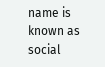name is known as social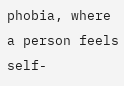phobia, where a person feels self-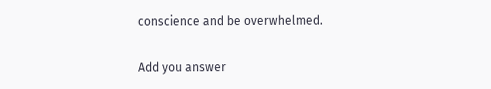conscience and be overwhelmed.

Add you answer